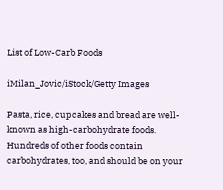List of Low-Carb Foods

iMilan_Jovic/iStock/Getty Images

Pasta, rice, cupcakes and bread are well-known as high-carbohydrate foods. Hundreds of other foods contain carbohydrates, too, and should be on your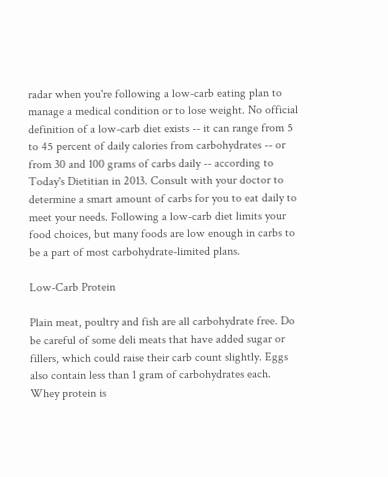radar when you're following a low-carb eating plan to manage a medical condition or to lose weight. No official definition of a low-carb diet exists -- it can range from 5 to 45 percent of daily calories from carbohydrates -- or from 30 and 100 grams of carbs daily -- according to Today's Dietitian in 2013. Consult with your doctor to determine a smart amount of carbs for you to eat daily to meet your needs. Following a low-carb diet limits your food choices, but many foods are low enough in carbs to be a part of most carbohydrate-limited plans.

Low-Carb Protein

Plain meat, poultry and fish are all carbohydrate free. Do be careful of some deli meats that have added sugar or fillers, which could raise their carb count slightly. Eggs also contain less than 1 gram of carbohydrates each. Whey protein is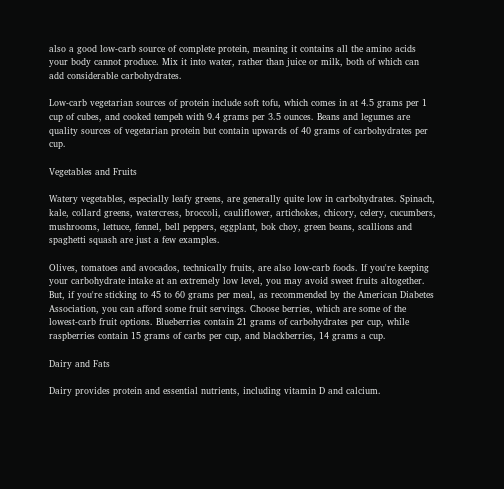also a good low-carb source of complete protein, meaning it contains all the amino acids your body cannot produce. Mix it into water, rather than juice or milk, both of which can add considerable carbohydrates.

Low-carb vegetarian sources of protein include soft tofu, which comes in at 4.5 grams per 1 cup of cubes, and cooked tempeh with 9.4 grams per 3.5 ounces. Beans and legumes are quality sources of vegetarian protein but contain upwards of 40 grams of carbohydrates per cup.

Vegetables and Fruits

Watery vegetables, especially leafy greens, are generally quite low in carbohydrates. Spinach, kale, collard greens, watercress, broccoli, cauliflower, artichokes, chicory, celery, cucumbers, mushrooms, lettuce, fennel, bell peppers, eggplant, bok choy, green beans, scallions and spaghetti squash are just a few examples.

Olives, tomatoes and avocados, technically fruits, are also low-carb foods. If you're keeping your carbohydrate intake at an extremely low level, you may avoid sweet fruits altogether. But, if you're sticking to 45 to 60 grams per meal, as recommended by the American Diabetes Association, you can afford some fruit servings. Choose berries, which are some of the lowest-carb fruit options. Blueberries contain 21 grams of carbohydrates per cup, while raspberries contain 15 grams of carbs per cup, and blackberries, 14 grams a cup.

Dairy and Fats

Dairy provides protein and essential nutrients, including vitamin D and calcium.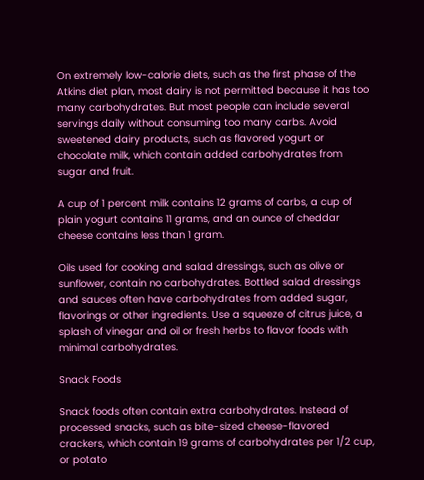On extremely low-calorie diets, such as the first phase of the Atkins diet plan, most dairy is not permitted because it has too many carbohydrates. But most people can include several servings daily without consuming too many carbs. Avoid sweetened dairy products, such as flavored yogurt or chocolate milk, which contain added carbohydrates from sugar and fruit.

A cup of 1 percent milk contains 12 grams of carbs, a cup of plain yogurt contains 11 grams, and an ounce of cheddar cheese contains less than 1 gram.

Oils used for cooking and salad dressings, such as olive or sunflower, contain no carbohydrates. Bottled salad dressings and sauces often have carbohydrates from added sugar, flavorings or other ingredients. Use a squeeze of citrus juice, a splash of vinegar and oil or fresh herbs to flavor foods with minimal carbohydrates.

Snack Foods

Snack foods often contain extra carbohydrates. Instead of processed snacks, such as bite-sized cheese-flavored crackers, which contain 19 grams of carbohydrates per 1/2 cup, or potato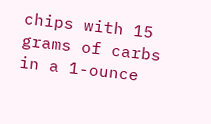chips with 15 grams of carbs in a 1-ounce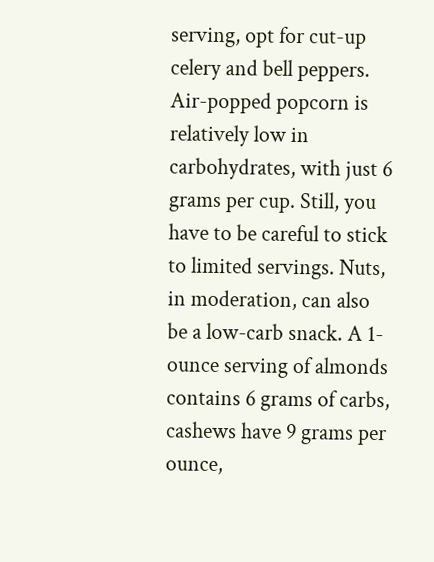serving, opt for cut-up celery and bell peppers. Air-popped popcorn is relatively low in carbohydrates, with just 6 grams per cup. Still, you have to be careful to stick to limited servings. Nuts, in moderation, can also be a low-carb snack. A 1-ounce serving of almonds contains 6 grams of carbs, cashews have 9 grams per ounce,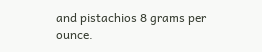and pistachios 8 grams per ounce.